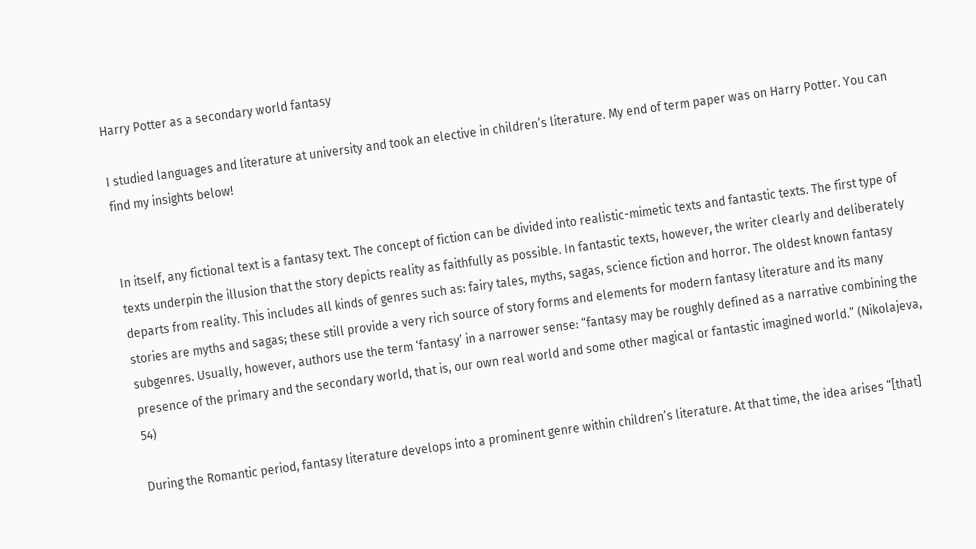Harry Potter as a secondary world fantasy

I studied languages and literature at university and took an elective in children’s literature. My end of term paper was on Harry Potter. You can find my insights below!


In itself, any fictional text is a fantasy text. The concept of fiction can be divided into realistic-mimetic texts and fantastic texts. The first type of texts underpin the illusion that the story depicts reality as faithfully as possible. In fantastic texts, however, the writer clearly and deliberately departs from reality. This includes all kinds of genres such as: fairy tales, myths, sagas, science fiction and horror. The oldest known fantasy stories are myths and sagas; these still provide a very rich source of story forms and elements for modern fantasy literature and its many subgenres. Usually, however, authors use the term ‘fantasy’ in a narrower sense: “fantasy may be roughly defined as a narrative combining the presence of the primary and the secondary world, that is, our own real world and some other magical or fantastic imagined world.” (Nikolajeva, 54)

During the Romantic period, fantasy literature develops into a prominent genre within children’s literature. At that time, the idea arises “[that]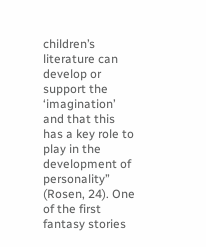children’s literature can develop or support the ‘imagination’ and that this has a key role to play in the development of personality” (Rosen, 24). One of the first fantasy stories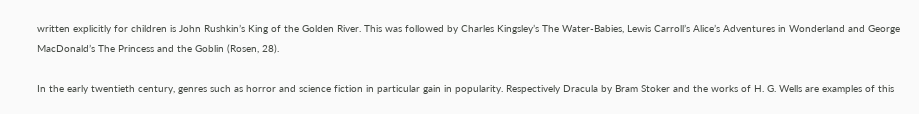written explicitly for children is John Rushkin’s King of the Golden River. This was followed by Charles Kingsley’s The Water-Babies, Lewis Carroll’s Alice’s Adventures in Wonderland and George MacDonald’s The Princess and the Goblin (Rosen, 28).

In the early twentieth century, genres such as horror and science fiction in particular gain in popularity. Respectively Dracula by Bram Stoker and the works of H. G. Wells are examples of this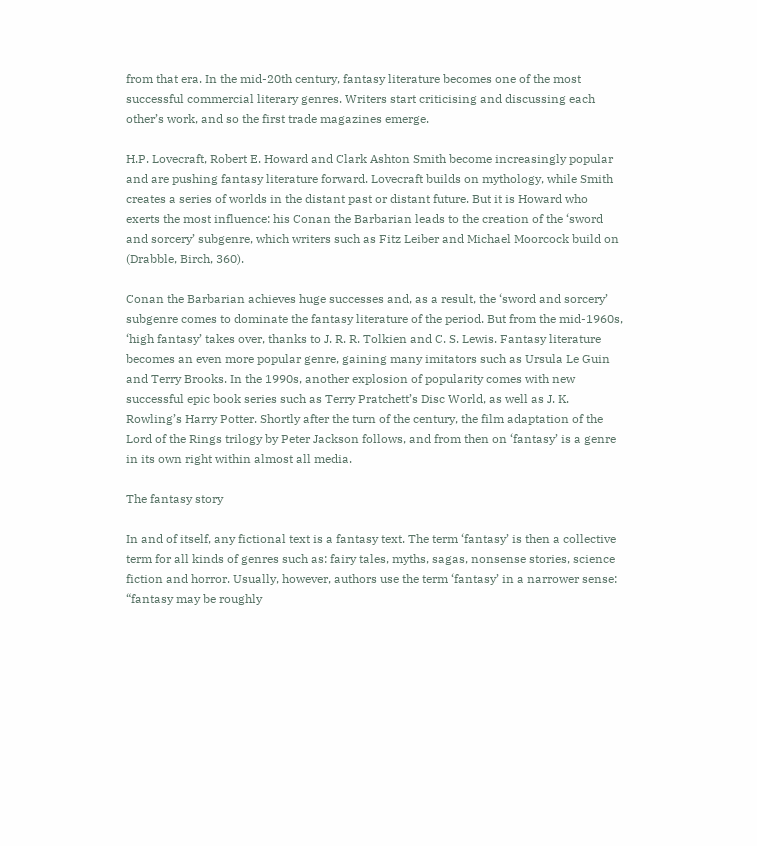from that era. In the mid-20th century, fantasy literature becomes one of the most successful commercial literary genres. Writers start criticising and discussing each other’s work, and so the first trade magazines emerge.

H.P. Lovecraft, Robert E. Howard and Clark Ashton Smith become increasingly popular and are pushing fantasy literature forward. Lovecraft builds on mythology, while Smith creates a series of worlds in the distant past or distant future. But it is Howard who exerts the most influence: his Conan the Barbarian leads to the creation of the ‘sword and sorcery’ subgenre, which writers such as Fitz Leiber and Michael Moorcock build on (Drabble, Birch, 360).

Conan the Barbarian achieves huge successes and, as a result, the ‘sword and sorcery’ subgenre comes to dominate the fantasy literature of the period. But from the mid-1960s, ‘high fantasy’ takes over, thanks to J. R. R. Tolkien and C. S. Lewis. Fantasy literature becomes an even more popular genre, gaining many imitators such as Ursula Le Guin and Terry Brooks. In the 1990s, another explosion of popularity comes with new successful epic book series such as Terry Pratchett’s Disc World, as well as J. K. Rowling’s Harry Potter. Shortly after the turn of the century, the film adaptation of the Lord of the Rings trilogy by Peter Jackson follows, and from then on ‘fantasy’ is a genre in its own right within almost all media.

The fantasy story

In and of itself, any fictional text is a fantasy text. The term ‘fantasy’ is then a collective term for all kinds of genres such as: fairy tales, myths, sagas, nonsense stories, science fiction and horror. Usually, however, authors use the term ‘fantasy’ in a narrower sense: “fantasy may be roughly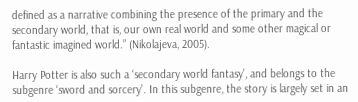defined as a narrative combining the presence of the primary and the secondary world, that is, our own real world and some other magical or fantastic imagined world.” (Nikolajeva, 2005).

Harry Potter is also such a ‘secondary world fantasy’, and belongs to the subgenre ‘sword and sorcery’. In this subgenre, the story is largely set in an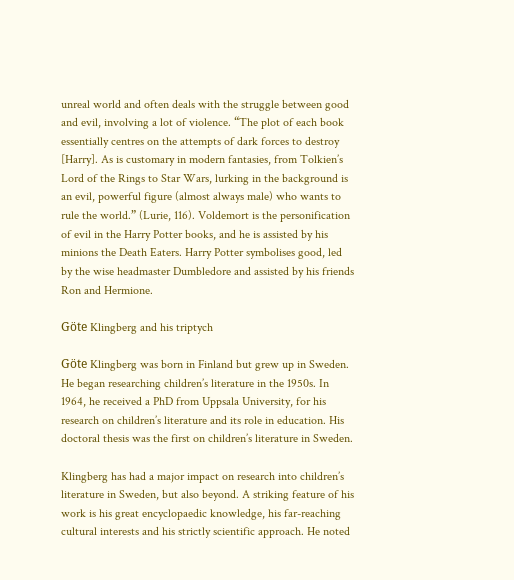unreal world and often deals with the struggle between good and evil, involving a lot of violence. “The plot of each book essentially centres on the attempts of dark forces to destroy [Harry]. As is customary in modern fantasies, from Tolkien’s Lord of the Rings to Star Wars, lurking in the background is an evil, powerful figure (almost always male) who wants to rule the world.” (Lurie, 116). Voldemort is the personification of evil in the Harry Potter books, and he is assisted by his minions the Death Eaters. Harry Potter symbolises good, led by the wise headmaster Dumbledore and assisted by his friends Ron and Hermione.

Göte Klingberg and his triptych

Göte Klingberg was born in Finland but grew up in Sweden. He began researching children’s literature in the 1950s. In 1964, he received a PhD from Uppsala University, for his research on children’s literature and its role in education. His doctoral thesis was the first on children’s literature in Sweden.

Klingberg has had a major impact on research into children’s literature in Sweden, but also beyond. A striking feature of his work is his great encyclopaedic knowledge, his far-reaching cultural interests and his strictly scientific approach. He noted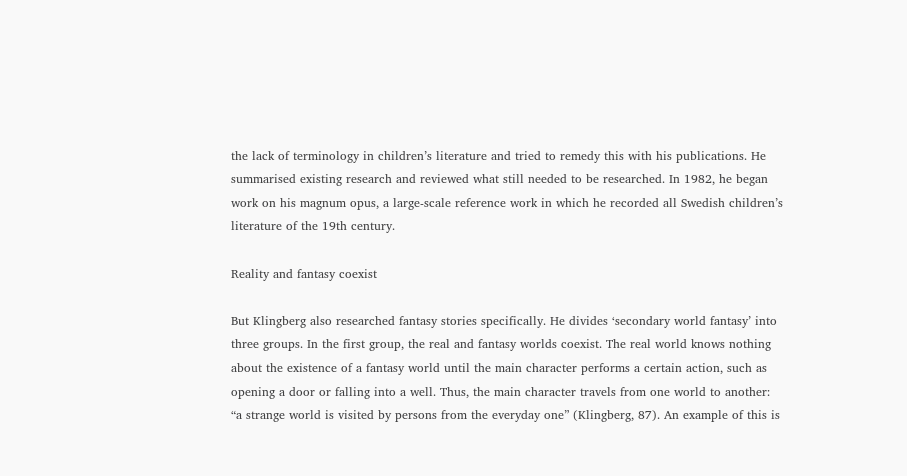the lack of terminology in children’s literature and tried to remedy this with his publications. He summarised existing research and reviewed what still needed to be researched. In 1982, he began work on his magnum opus, a large-scale reference work in which he recorded all Swedish children’s literature of the 19th century.

Reality and fantasy coexist

But Klingberg also researched fantasy stories specifically. He divides ‘secondary world fantasy’ into three groups. In the first group, the real and fantasy worlds coexist. The real world knows nothing about the existence of a fantasy world until the main character performs a certain action, such as opening a door or falling into a well. Thus, the main character travels from one world to another: “a strange world is visited by persons from the everyday one” (Klingberg, 87). An example of this is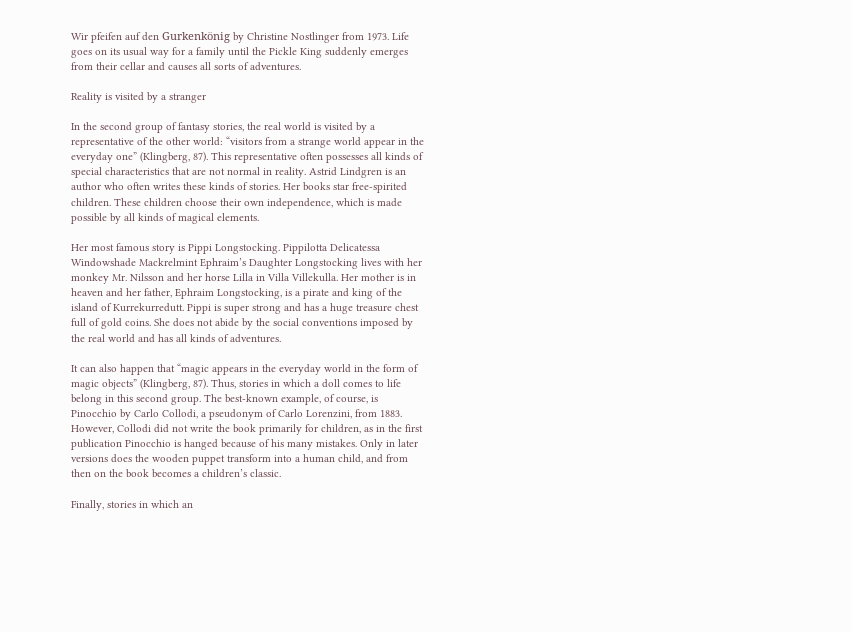Wir pfeifen auf den Gurkenkönig by Christine Nostlinger from 1973. Life goes on its usual way for a family until the Pickle King suddenly emerges from their cellar and causes all sorts of adventures.

Reality is visited by a stranger

In the second group of fantasy stories, the real world is visited by a representative of the other world: “visitors from a strange world appear in the everyday one” (Klingberg, 87). This representative often possesses all kinds of special characteristics that are not normal in reality. Astrid Lindgren is an author who often writes these kinds of stories. Her books star free-spirited children. These children choose their own independence, which is made possible by all kinds of magical elements.

Her most famous story is Pippi Longstocking. Pippilotta Delicatessa Windowshade Mackrelmint Ephraim’s Daughter Longstocking lives with her monkey Mr. Nilsson and her horse Lilla in Villa Villekulla. Her mother is in heaven and her father, Ephraim Longstocking, is a pirate and king of the island of Kurrekurredutt. Pippi is super strong and has a huge treasure chest full of gold coins. She does not abide by the social conventions imposed by the real world and has all kinds of adventures.

It can also happen that “magic appears in the everyday world in the form of magic objects” (Klingberg, 87). Thus, stories in which a doll comes to life belong in this second group. The best-known example, of course, is Pinocchio by Carlo Collodi, a pseudonym of Carlo Lorenzini, from 1883. However, Collodi did not write the book primarily for children, as in the first publication Pinocchio is hanged because of his many mistakes. Only in later versions does the wooden puppet transform into a human child, and from then on the book becomes a children’s classic.

Finally, stories in which an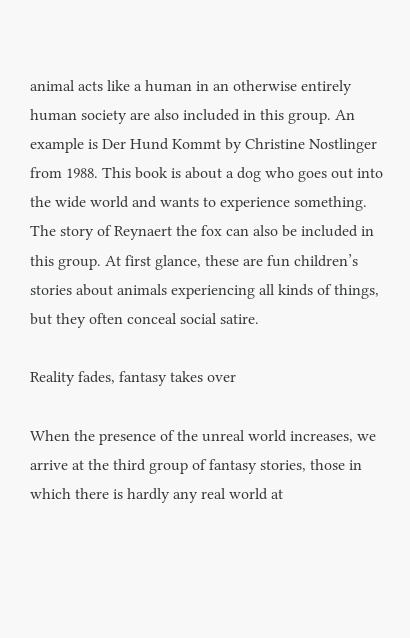animal acts like a human in an otherwise entirely human society are also included in this group. An example is Der Hund Kommt by Christine Nostlinger from 1988. This book is about a dog who goes out into the wide world and wants to experience something. The story of Reynaert the fox can also be included in this group. At first glance, these are fun children’s stories about animals experiencing all kinds of things, but they often conceal social satire.

Reality fades, fantasy takes over

When the presence of the unreal world increases, we arrive at the third group of fantasy stories, those in which there is hardly any real world at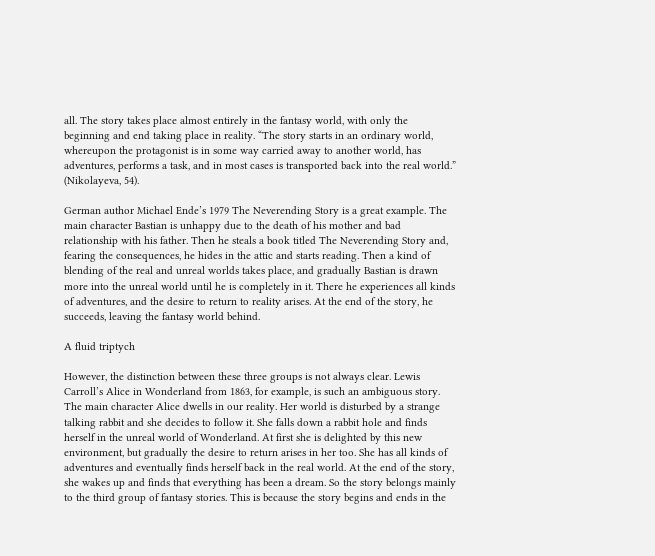all. The story takes place almost entirely in the fantasy world, with only the beginning and end taking place in reality. “The story starts in an ordinary world, whereupon the protagonist is in some way carried away to another world, has adventures, performs a task, and in most cases is transported back into the real world.” (Nikolayeva, 54).

German author Michael Ende’s 1979 The Neverending Story is a great example. The main character Bastian is unhappy due to the death of his mother and bad relationship with his father. Then he steals a book titled The Neverending Story and, fearing the consequences, he hides in the attic and starts reading. Then a kind of blending of the real and unreal worlds takes place, and gradually Bastian is drawn more into the unreal world until he is completely in it. There he experiences all kinds of adventures, and the desire to return to reality arises. At the end of the story, he succeeds, leaving the fantasy world behind.

A fluid triptych

However, the distinction between these three groups is not always clear. Lewis Carroll’s Alice in Wonderland from 1863, for example, is such an ambiguous story. The main character Alice dwells in our reality. Her world is disturbed by a strange talking rabbit and she decides to follow it. She falls down a rabbit hole and finds herself in the unreal world of Wonderland. At first she is delighted by this new environment, but gradually the desire to return arises in her too. She has all kinds of adventures and eventually finds herself back in the real world. At the end of the story, she wakes up and finds that everything has been a dream. So the story belongs mainly to the third group of fantasy stories. This is because the story begins and ends in the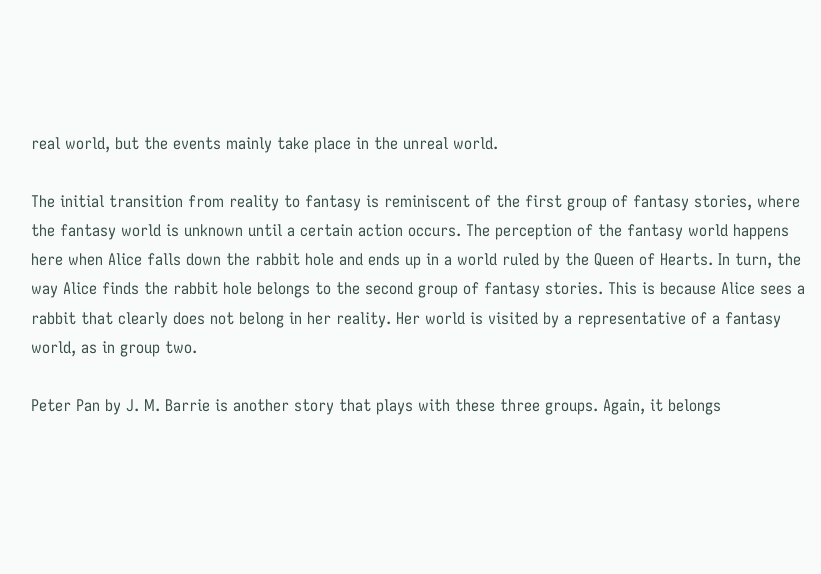real world, but the events mainly take place in the unreal world.

The initial transition from reality to fantasy is reminiscent of the first group of fantasy stories, where the fantasy world is unknown until a certain action occurs. The perception of the fantasy world happens here when Alice falls down the rabbit hole and ends up in a world ruled by the Queen of Hearts. In turn, the way Alice finds the rabbit hole belongs to the second group of fantasy stories. This is because Alice sees a rabbit that clearly does not belong in her reality. Her world is visited by a representative of a fantasy world, as in group two.

Peter Pan by J. M. Barrie is another story that plays with these three groups. Again, it belongs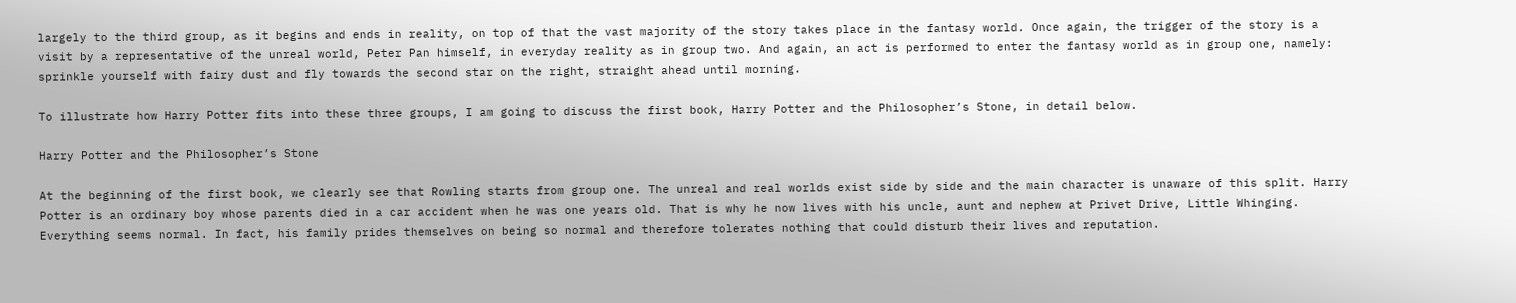largely to the third group, as it begins and ends in reality, on top of that the vast majority of the story takes place in the fantasy world. Once again, the trigger of the story is a visit by a representative of the unreal world, Peter Pan himself, in everyday reality as in group two. And again, an act is performed to enter the fantasy world as in group one, namely: sprinkle yourself with fairy dust and fly towards the second star on the right, straight ahead until morning.

To illustrate how Harry Potter fits into these three groups, I am going to discuss the first book, Harry Potter and the Philosopher’s Stone, in detail below.

Harry Potter and the Philosopher’s Stone

At the beginning of the first book, we clearly see that Rowling starts from group one. The unreal and real worlds exist side by side and the main character is unaware of this split. Harry Potter is an ordinary boy whose parents died in a car accident when he was one years old. That is why he now lives with his uncle, aunt and nephew at Privet Drive, Little Whinging. Everything seems normal. In fact, his family prides themselves on being so normal and therefore tolerates nothing that could disturb their lives and reputation.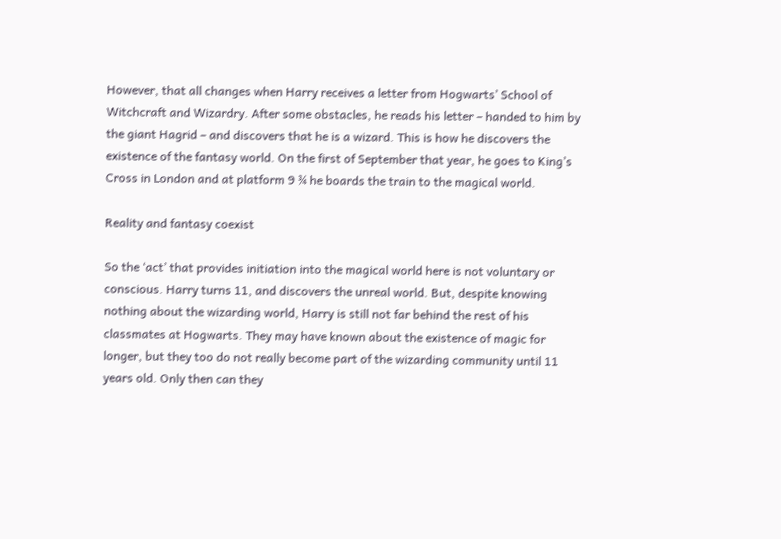However, that all changes when Harry receives a letter from Hogwarts’ School of Witchcraft and Wizardry. After some obstacles, he reads his letter – handed to him by the giant Hagrid – and discovers that he is a wizard. This is how he discovers the existence of the fantasy world. On the first of September that year, he goes to King’s Cross in London and at platform 9 ¾ he boards the train to the magical world.

Reality and fantasy coexist

So the ‘act’ that provides initiation into the magical world here is not voluntary or conscious. Harry turns 11, and discovers the unreal world. But, despite knowing nothing about the wizarding world, Harry is still not far behind the rest of his classmates at Hogwarts. They may have known about the existence of magic for longer, but they too do not really become part of the wizarding community until 11 years old. Only then can they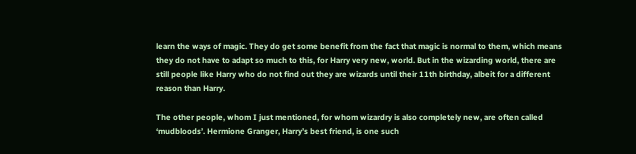learn the ways of magic. They do get some benefit from the fact that magic is normal to them, which means they do not have to adapt so much to this, for Harry very new, world. But in the wizarding world, there are still people like Harry who do not find out they are wizards until their 11th birthday, albeit for a different reason than Harry.

The other people, whom I just mentioned, for whom wizardry is also completely new, are often called ‘mudbloods’. Hermione Granger, Harry’s best friend, is one such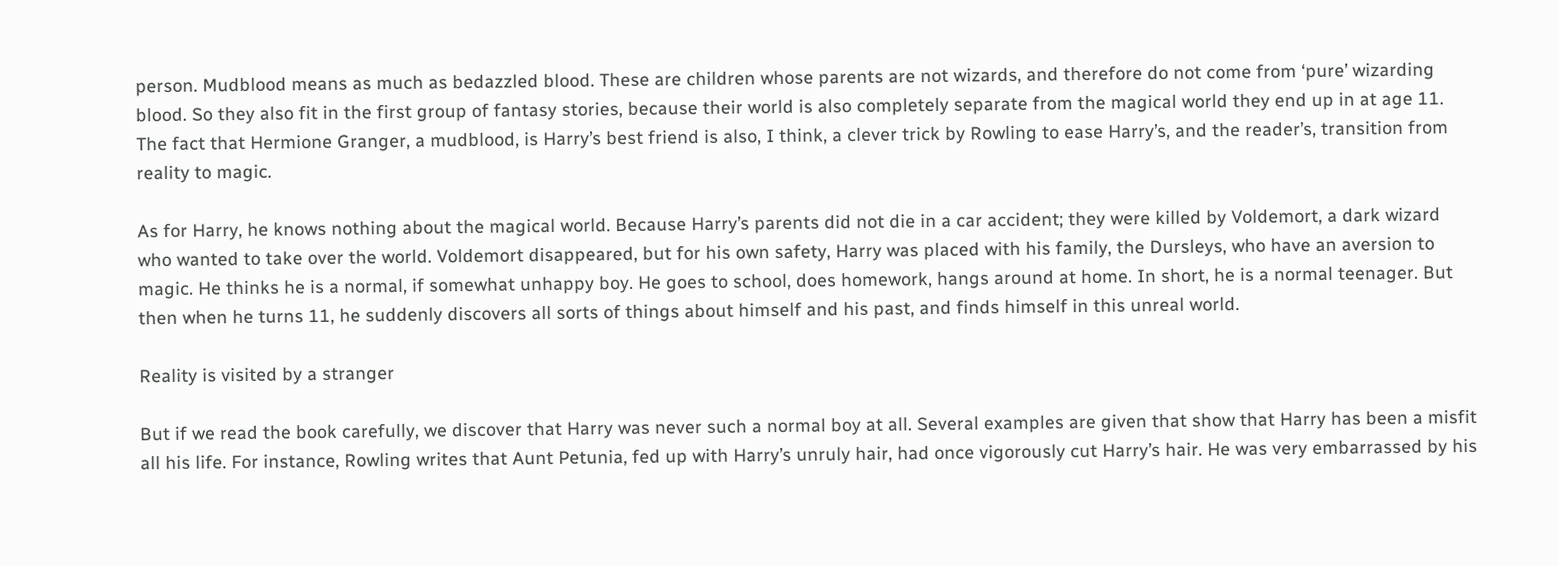person. Mudblood means as much as bedazzled blood. These are children whose parents are not wizards, and therefore do not come from ‘pure’ wizarding blood. So they also fit in the first group of fantasy stories, because their world is also completely separate from the magical world they end up in at age 11. The fact that Hermione Granger, a mudblood, is Harry’s best friend is also, I think, a clever trick by Rowling to ease Harry’s, and the reader’s, transition from reality to magic.

As for Harry, he knows nothing about the magical world. Because Harry’s parents did not die in a car accident; they were killed by Voldemort, a dark wizard who wanted to take over the world. Voldemort disappeared, but for his own safety, Harry was placed with his family, the Dursleys, who have an aversion to magic. He thinks he is a normal, if somewhat unhappy boy. He goes to school, does homework, hangs around at home. In short, he is a normal teenager. But then when he turns 11, he suddenly discovers all sorts of things about himself and his past, and finds himself in this unreal world.

Reality is visited by a stranger

But if we read the book carefully, we discover that Harry was never such a normal boy at all. Several examples are given that show that Harry has been a misfit all his life. For instance, Rowling writes that Aunt Petunia, fed up with Harry’s unruly hair, had once vigorously cut Harry’s hair. He was very embarrassed by his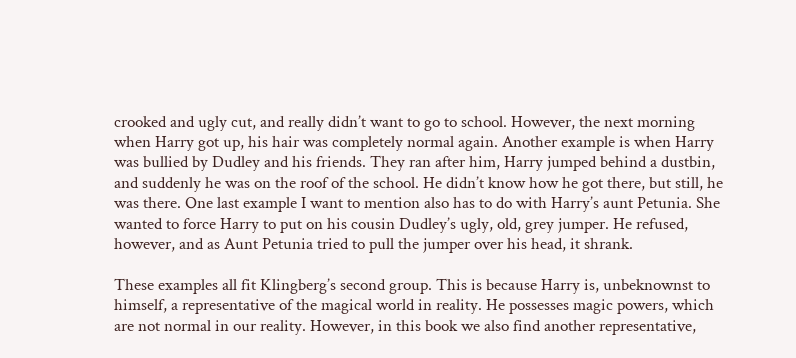crooked and ugly cut, and really didn’t want to go to school. However, the next morning when Harry got up, his hair was completely normal again. Another example is when Harry was bullied by Dudley and his friends. They ran after him, Harry jumped behind a dustbin, and suddenly he was on the roof of the school. He didn’t know how he got there, but still, he was there. One last example I want to mention also has to do with Harry’s aunt Petunia. She wanted to force Harry to put on his cousin Dudley’s ugly, old, grey jumper. He refused, however, and as Aunt Petunia tried to pull the jumper over his head, it shrank.

These examples all fit Klingberg’s second group. This is because Harry is, unbeknownst to himself, a representative of the magical world in reality. He possesses magic powers, which are not normal in our reality. However, in this book we also find another representative,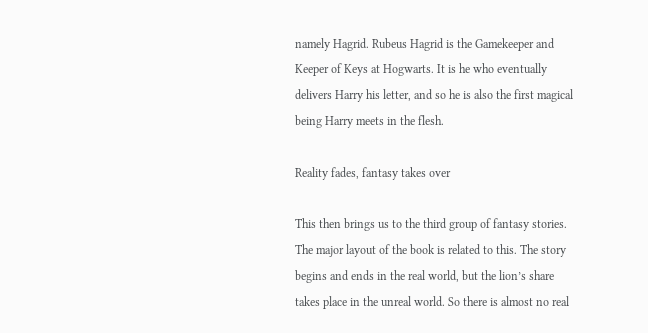namely Hagrid. Rubeus Hagrid is the Gamekeeper and Keeper of Keys at Hogwarts. It is he who eventually delivers Harry his letter, and so he is also the first magical being Harry meets in the flesh.

Reality fades, fantasy takes over

This then brings us to the third group of fantasy stories. The major layout of the book is related to this. The story begins and ends in the real world, but the lion’s share takes place in the unreal world. So there is almost no real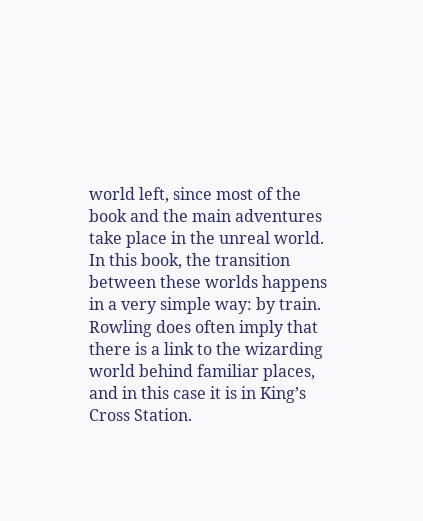world left, since most of the book and the main adventures take place in the unreal world. In this book, the transition between these worlds happens in a very simple way: by train. Rowling does often imply that there is a link to the wizarding world behind familiar places, and in this case it is in King’s Cross Station.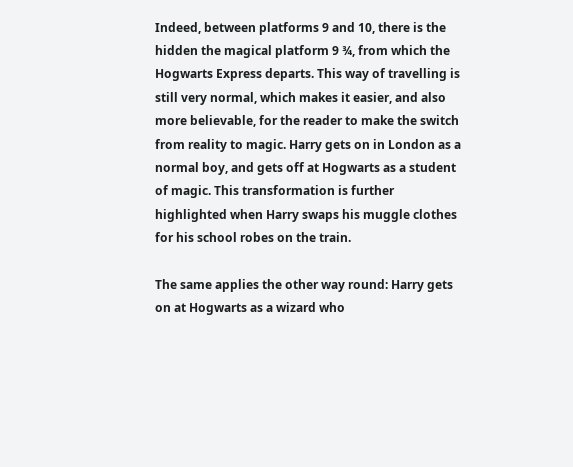Indeed, between platforms 9 and 10, there is the hidden the magical platform 9 ¾, from which the Hogwarts Express departs. This way of travelling is still very normal, which makes it easier, and also more believable, for the reader to make the switch from reality to magic. Harry gets on in London as a normal boy, and gets off at Hogwarts as a student of magic. This transformation is further highlighted when Harry swaps his muggle clothes for his school robes on the train.

The same applies the other way round: Harry gets on at Hogwarts as a wizard who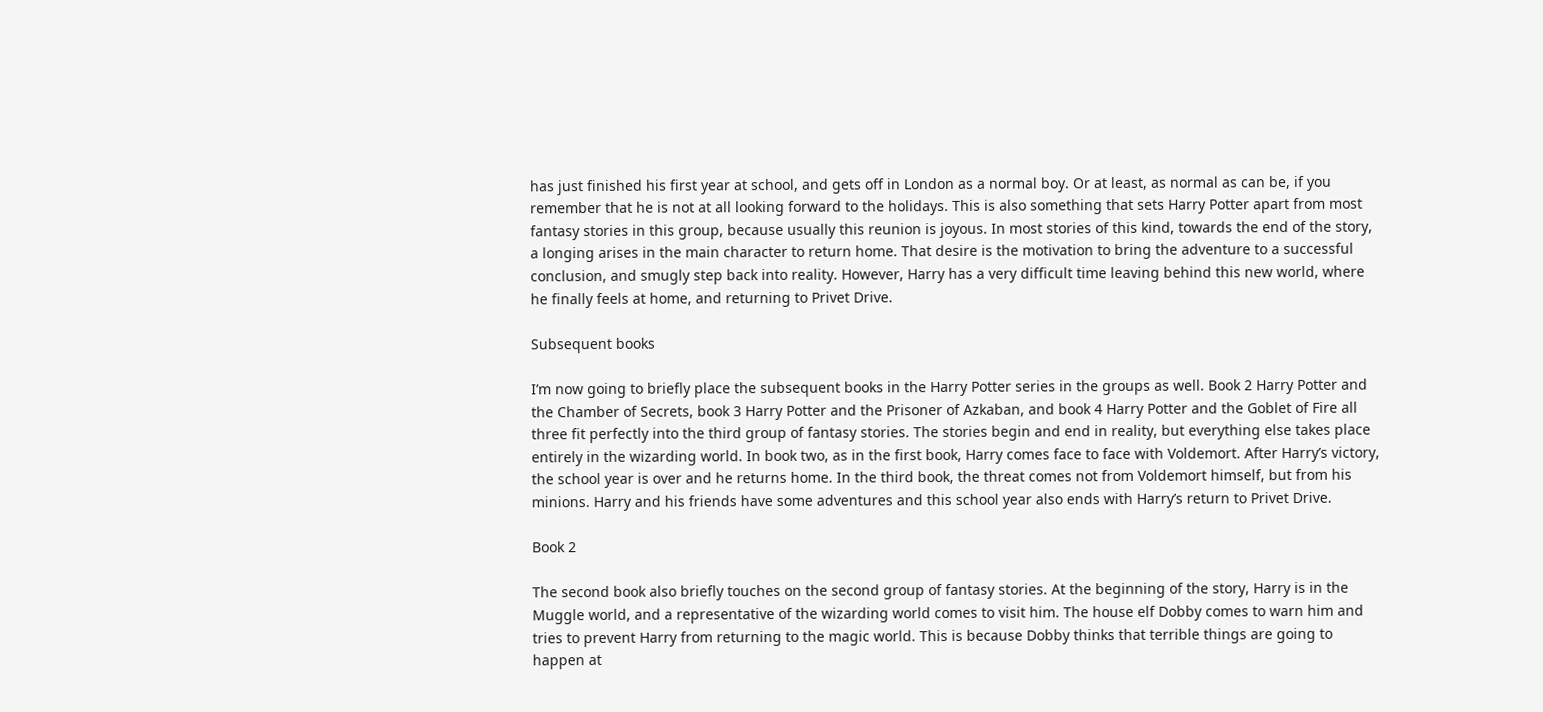has just finished his first year at school, and gets off in London as a normal boy. Or at least, as normal as can be, if you remember that he is not at all looking forward to the holidays. This is also something that sets Harry Potter apart from most fantasy stories in this group, because usually this reunion is joyous. In most stories of this kind, towards the end of the story, a longing arises in the main character to return home. That desire is the motivation to bring the adventure to a successful conclusion, and smugly step back into reality. However, Harry has a very difficult time leaving behind this new world, where he finally feels at home, and returning to Privet Drive.

Subsequent books

I’m now going to briefly place the subsequent books in the Harry Potter series in the groups as well. Book 2 Harry Potter and the Chamber of Secrets, book 3 Harry Potter and the Prisoner of Azkaban, and book 4 Harry Potter and the Goblet of Fire all three fit perfectly into the third group of fantasy stories. The stories begin and end in reality, but everything else takes place entirely in the wizarding world. In book two, as in the first book, Harry comes face to face with Voldemort. After Harry’s victory, the school year is over and he returns home. In the third book, the threat comes not from Voldemort himself, but from his minions. Harry and his friends have some adventures and this school year also ends with Harry’s return to Privet Drive.

Book 2

The second book also briefly touches on the second group of fantasy stories. At the beginning of the story, Harry is in the Muggle world, and a representative of the wizarding world comes to visit him. The house elf Dobby comes to warn him and tries to prevent Harry from returning to the magic world. This is because Dobby thinks that terrible things are going to happen at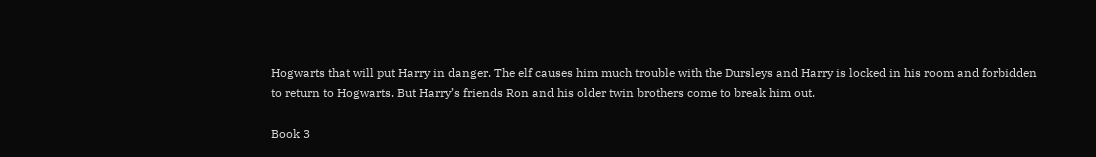Hogwarts that will put Harry in danger. The elf causes him much trouble with the Dursleys and Harry is locked in his room and forbidden to return to Hogwarts. But Harry’s friends Ron and his older twin brothers come to break him out.

Book 3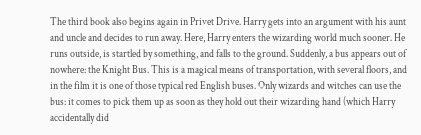The third book also begins again in Privet Drive. Harry gets into an argument with his aunt and uncle and decides to run away. Here, Harry enters the wizarding world much sooner. He runs outside, is startled by something, and falls to the ground. Suddenly, a bus appears out of nowhere: the Knight Bus. This is a magical means of transportation, with several floors, and in the film it is one of those typical red English buses. Only wizards and witches can use the bus: it comes to pick them up as soon as they hold out their wizarding hand (which Harry accidentally did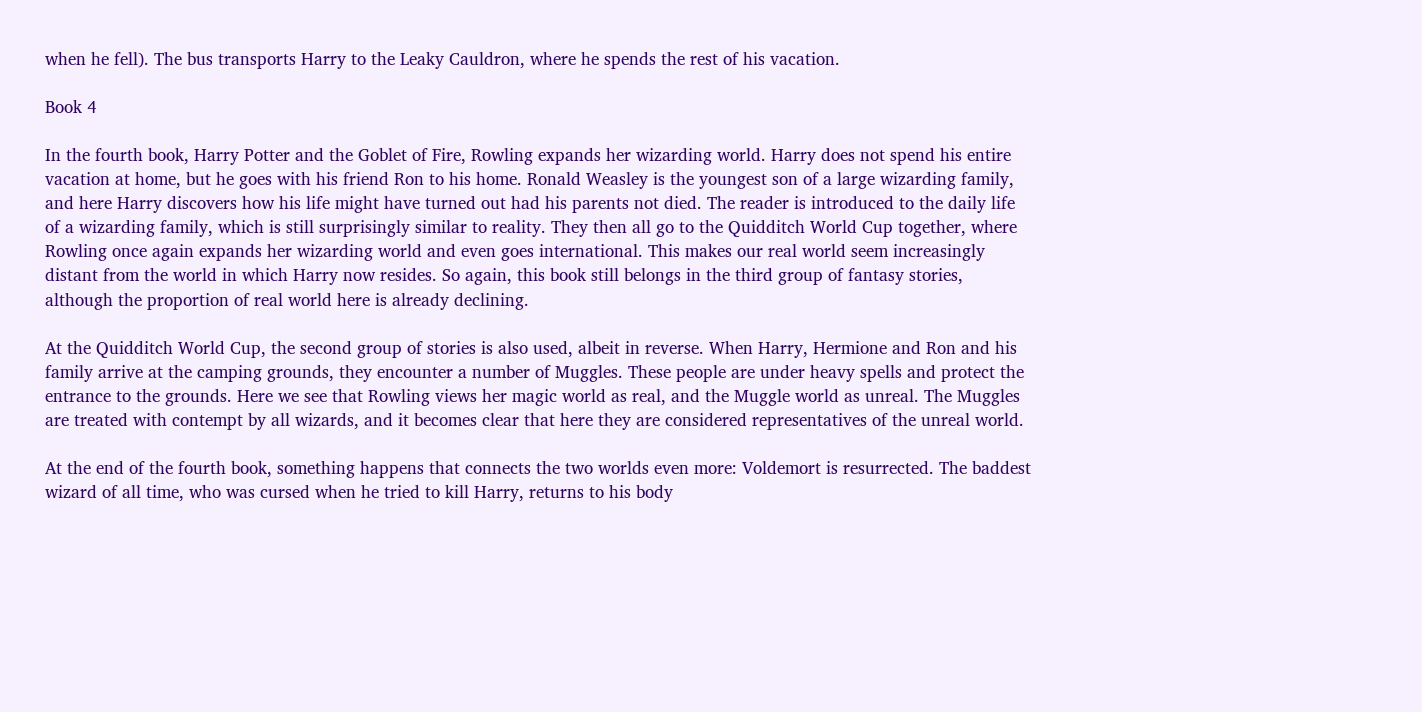when he fell). The bus transports Harry to the Leaky Cauldron, where he spends the rest of his vacation.

Book 4

In the fourth book, Harry Potter and the Goblet of Fire, Rowling expands her wizarding world. Harry does not spend his entire vacation at home, but he goes with his friend Ron to his home. Ronald Weasley is the youngest son of a large wizarding family, and here Harry discovers how his life might have turned out had his parents not died. The reader is introduced to the daily life of a wizarding family, which is still surprisingly similar to reality. They then all go to the Quidditch World Cup together, where Rowling once again expands her wizarding world and even goes international. This makes our real world seem increasingly distant from the world in which Harry now resides. So again, this book still belongs in the third group of fantasy stories, although the proportion of real world here is already declining.

At the Quidditch World Cup, the second group of stories is also used, albeit in reverse. When Harry, Hermione and Ron and his family arrive at the camping grounds, they encounter a number of Muggles. These people are under heavy spells and protect the entrance to the grounds. Here we see that Rowling views her magic world as real, and the Muggle world as unreal. The Muggles are treated with contempt by all wizards, and it becomes clear that here they are considered representatives of the unreal world.

At the end of the fourth book, something happens that connects the two worlds even more: Voldemort is resurrected. The baddest wizard of all time, who was cursed when he tried to kill Harry, returns to his body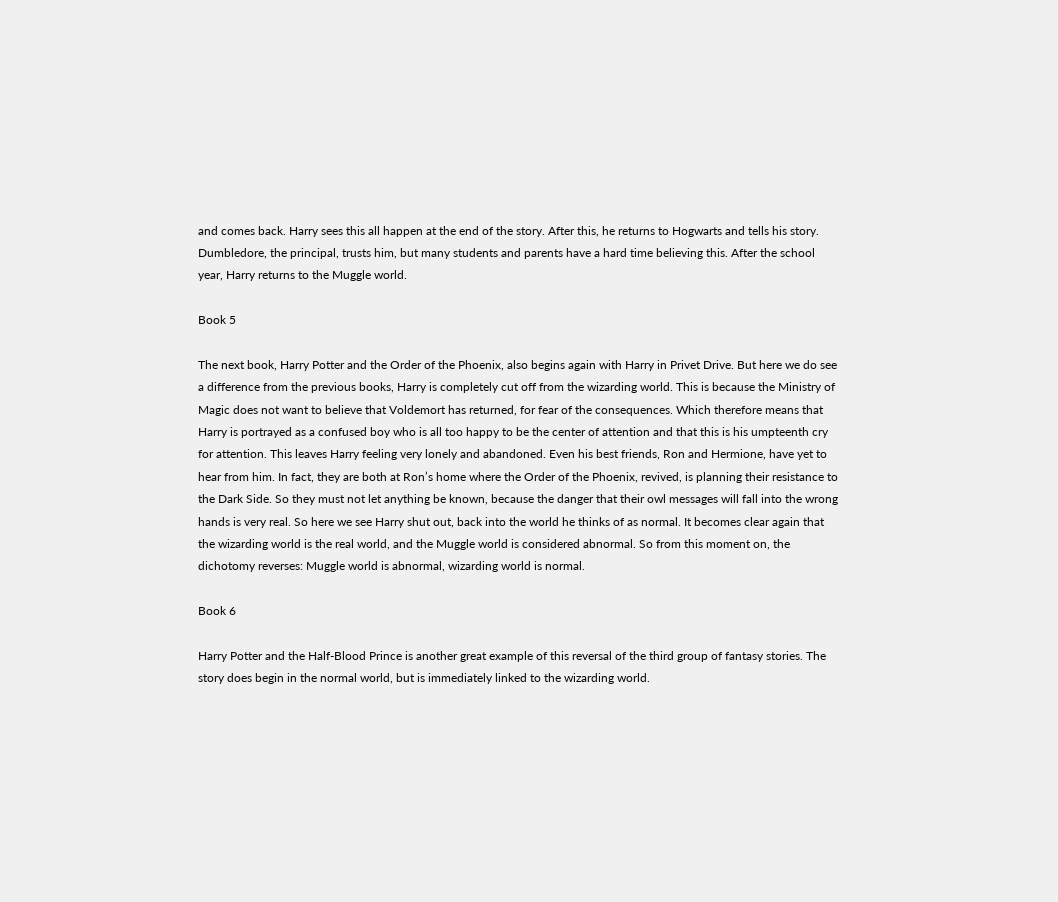and comes back. Harry sees this all happen at the end of the story. After this, he returns to Hogwarts and tells his story. Dumbledore, the principal, trusts him, but many students and parents have a hard time believing this. After the school year, Harry returns to the Muggle world.

Book 5

The next book, Harry Potter and the Order of the Phoenix, also begins again with Harry in Privet Drive. But here we do see a difference from the previous books, Harry is completely cut off from the wizarding world. This is because the Ministry of Magic does not want to believe that Voldemort has returned, for fear of the consequences. Which therefore means that Harry is portrayed as a confused boy who is all too happy to be the center of attention and that this is his umpteenth cry for attention. This leaves Harry feeling very lonely and abandoned. Even his best friends, Ron and Hermione, have yet to hear from him. In fact, they are both at Ron’s home where the Order of the Phoenix, revived, is planning their resistance to the Dark Side. So they must not let anything be known, because the danger that their owl messages will fall into the wrong hands is very real. So here we see Harry shut out, back into the world he thinks of as normal. It becomes clear again that the wizarding world is the real world, and the Muggle world is considered abnormal. So from this moment on, the dichotomy reverses: Muggle world is abnormal, wizarding world is normal.

Book 6

Harry Potter and the Half-Blood Prince is another great example of this reversal of the third group of fantasy stories. The story does begin in the normal world, but is immediately linked to the wizarding world.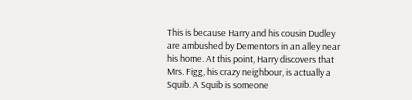This is because Harry and his cousin Dudley are ambushed by Dementors in an alley near his home. At this point, Harry discovers that Mrs. Figg, his crazy neighbour, is actually a Squib. A Squib is someone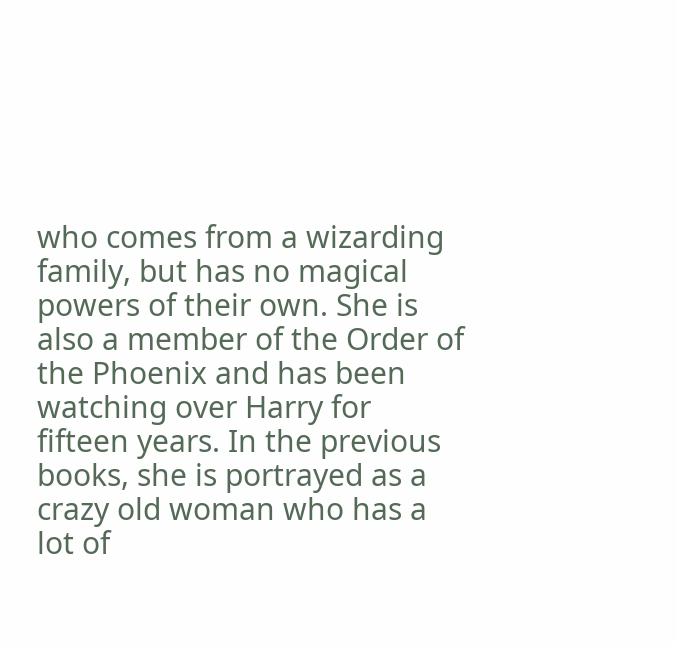who comes from a wizarding family, but has no magical powers of their own. She is also a member of the Order of the Phoenix and has been watching over Harry for fifteen years. In the previous books, she is portrayed as a crazy old woman who has a lot of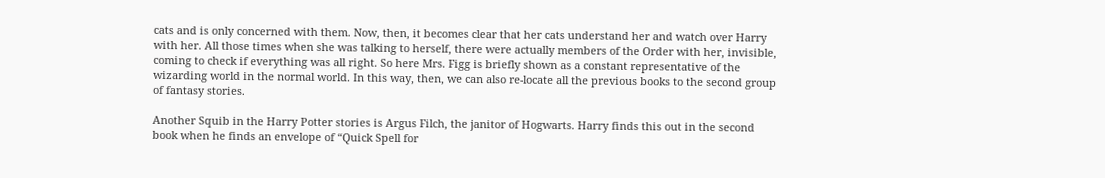cats and is only concerned with them. Now, then, it becomes clear that her cats understand her and watch over Harry with her. All those times when she was talking to herself, there were actually members of the Order with her, invisible, coming to check if everything was all right. So here Mrs. Figg is briefly shown as a constant representative of the wizarding world in the normal world. In this way, then, we can also re-locate all the previous books to the second group of fantasy stories.

Another Squib in the Harry Potter stories is Argus Filch, the janitor of Hogwarts. Harry finds this out in the second book when he finds an envelope of “Quick Spell for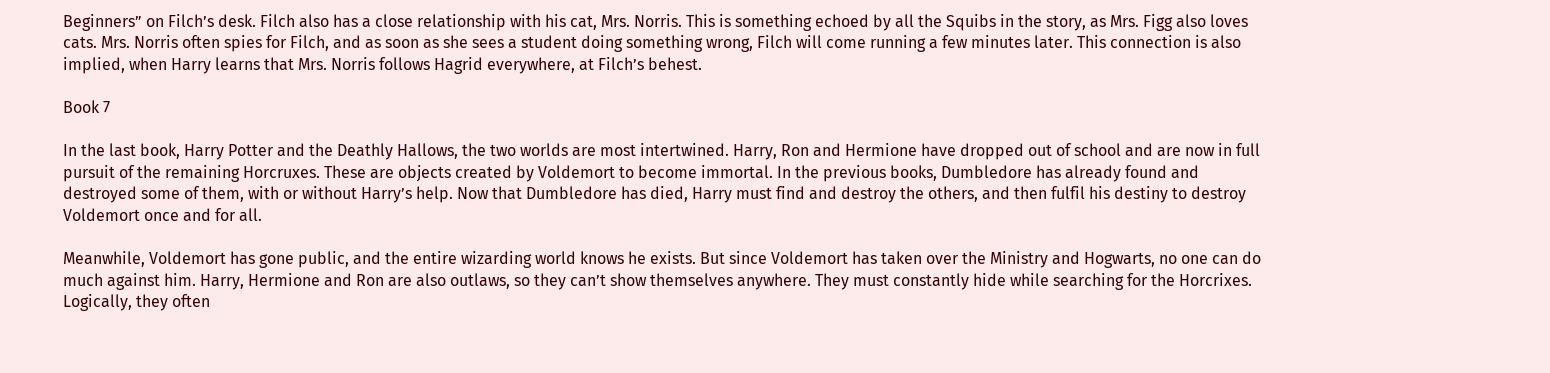Beginners” on Filch’s desk. Filch also has a close relationship with his cat, Mrs. Norris. This is something echoed by all the Squibs in the story, as Mrs. Figg also loves cats. Mrs. Norris often spies for Filch, and as soon as she sees a student doing something wrong, Filch will come running a few minutes later. This connection is also implied, when Harry learns that Mrs. Norris follows Hagrid everywhere, at Filch’s behest.

Book 7

In the last book, Harry Potter and the Deathly Hallows, the two worlds are most intertwined. Harry, Ron and Hermione have dropped out of school and are now in full pursuit of the remaining Horcruxes. These are objects created by Voldemort to become immortal. In the previous books, Dumbledore has already found and destroyed some of them, with or without Harry’s help. Now that Dumbledore has died, Harry must find and destroy the others, and then fulfil his destiny to destroy Voldemort once and for all.

Meanwhile, Voldemort has gone public, and the entire wizarding world knows he exists. But since Voldemort has taken over the Ministry and Hogwarts, no one can do much against him. Harry, Hermione and Ron are also outlaws, so they can’t show themselves anywhere. They must constantly hide while searching for the Horcrixes. Logically, they often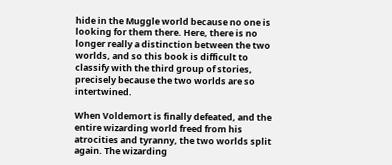hide in the Muggle world because no one is looking for them there. Here, there is no longer really a distinction between the two worlds, and so this book is difficult to classify with the third group of stories, precisely because the two worlds are so intertwined.

When Voldemort is finally defeated, and the entire wizarding world freed from his atrocities and tyranny, the two worlds split again. The wizarding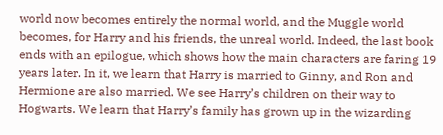world now becomes entirely the normal world, and the Muggle world becomes, for Harry and his friends, the unreal world. Indeed, the last book ends with an epilogue, which shows how the main characters are faring 19 years later. In it, we learn that Harry is married to Ginny, and Ron and Hermione are also married. We see Harry’s children on their way to Hogwarts. We learn that Harry’s family has grown up in the wizarding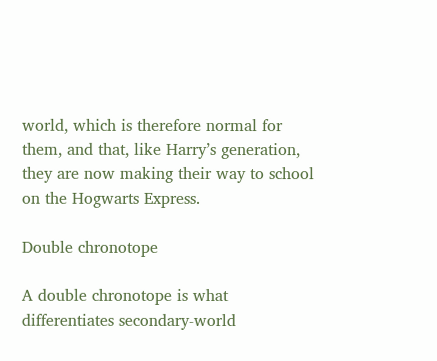world, which is therefore normal for them, and that, like Harry’s generation, they are now making their way to school on the Hogwarts Express.

Double chronotope

A double chronotope is what differentiates secondary-world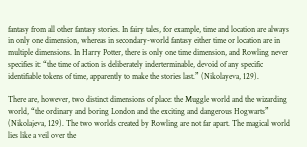fantasy from all other fantasy stories. In fairy tales, for example, time and location are always in only one dimension, whereas in secondary-world fantasy either time or location are in multiple dimensions. In Harry Potter, there is only one time dimension, and Rowling never specifies it: “the time of action is deliberately inderterminable, devoid of any specific identifiable tokens of time, apparently to make the stories last.” (Nikolayeva, 129).

There are, however, two distinct dimensions of place: the Muggle world and the wizarding world, “the ordinary and boring London and the exciting and dangerous Hogwarts” (Nikolajeva, 129). The two worlds created by Rowling are not far apart. The magical world lies like a veil over the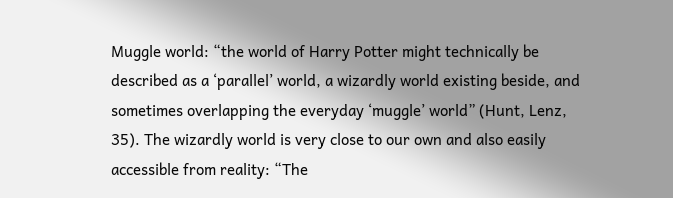Muggle world: “the world of Harry Potter might technically be described as a ‘parallel’ world, a wizardly world existing beside, and sometimes overlapping the everyday ‘muggle’ world” (Hunt, Lenz, 35). The wizardly world is very close to our own and also easily accessible from reality: “The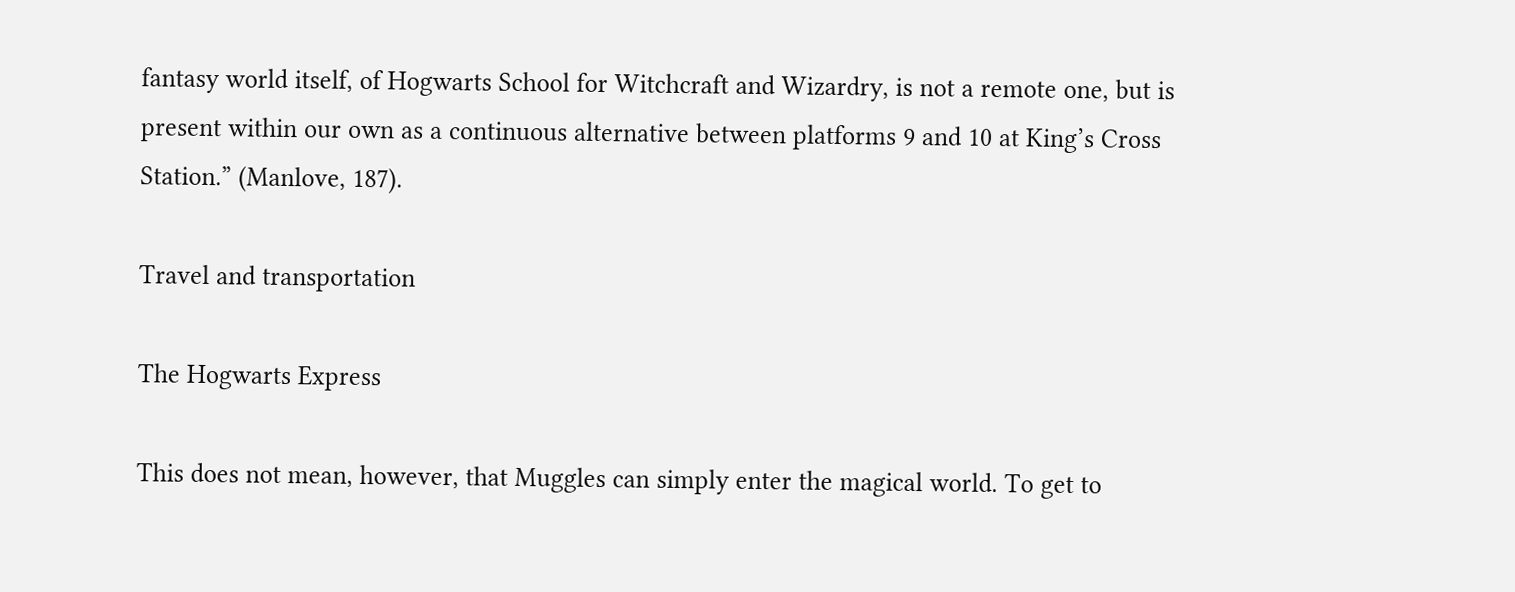fantasy world itself, of Hogwarts School for Witchcraft and Wizardry, is not a remote one, but is present within our own as a continuous alternative between platforms 9 and 10 at King’s Cross Station.” (Manlove, 187).

Travel and transportation

The Hogwarts Express

This does not mean, however, that Muggles can simply enter the magical world. To get to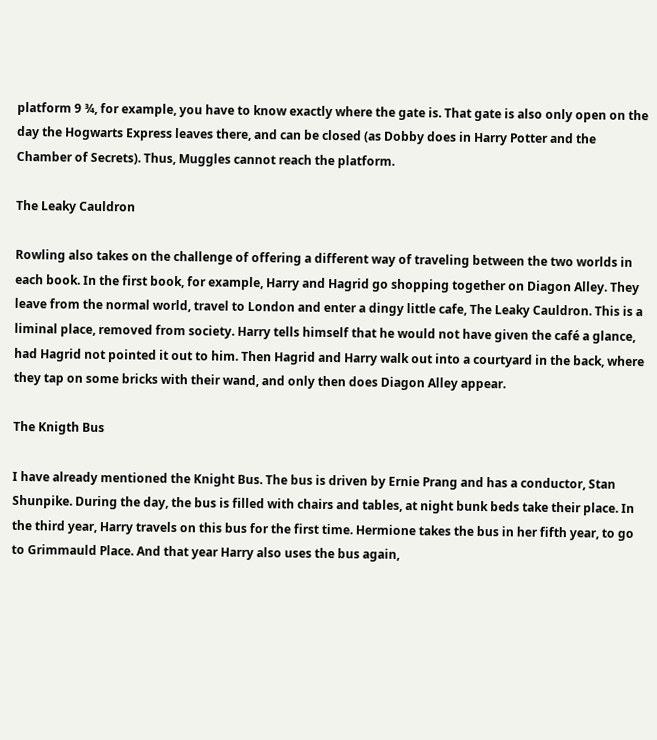platform 9 ¾, for example, you have to know exactly where the gate is. That gate is also only open on the day the Hogwarts Express leaves there, and can be closed (as Dobby does in Harry Potter and the Chamber of Secrets). Thus, Muggles cannot reach the platform.

The Leaky Cauldron

Rowling also takes on the challenge of offering a different way of traveling between the two worlds in each book. In the first book, for example, Harry and Hagrid go shopping together on Diagon Alley. They leave from the normal world, travel to London and enter a dingy little cafe, The Leaky Cauldron. This is a liminal place, removed from society. Harry tells himself that he would not have given the café a glance, had Hagrid not pointed it out to him. Then Hagrid and Harry walk out into a courtyard in the back, where they tap on some bricks with their wand, and only then does Diagon Alley appear.

The Knigth Bus

I have already mentioned the Knight Bus. The bus is driven by Ernie Prang and has a conductor, Stan Shunpike. During the day, the bus is filled with chairs and tables, at night bunk beds take their place. In the third year, Harry travels on this bus for the first time. Hermione takes the bus in her fifth year, to go to Grimmauld Place. And that year Harry also uses the bus again,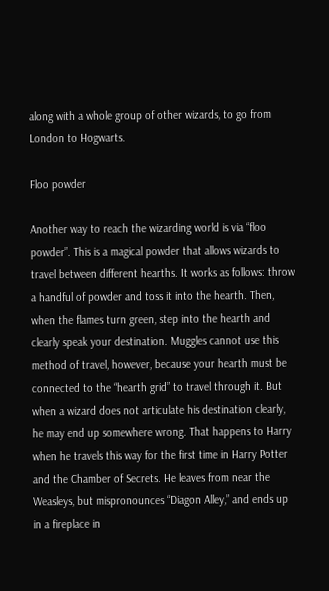along with a whole group of other wizards, to go from London to Hogwarts.

Floo powder

Another way to reach the wizarding world is via “floo powder”. This is a magical powder that allows wizards to travel between different hearths. It works as follows: throw a handful of powder and toss it into the hearth. Then, when the flames turn green, step into the hearth and clearly speak your destination. Muggles cannot use this method of travel, however, because your hearth must be connected to the “hearth grid” to travel through it. But when a wizard does not articulate his destination clearly, he may end up somewhere wrong. That happens to Harry when he travels this way for the first time in Harry Potter and the Chamber of Secrets. He leaves from near the Weasleys, but mispronounces “Diagon Alley,” and ends up in a fireplace in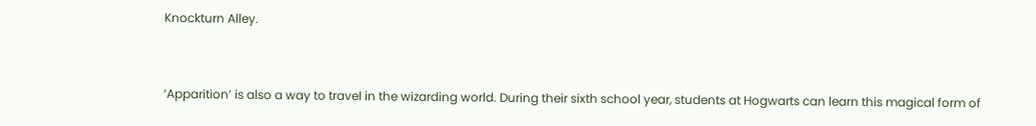Knockturn Alley.


‘Apparition’ is also a way to travel in the wizarding world. During their sixth school year, students at Hogwarts can learn this magical form of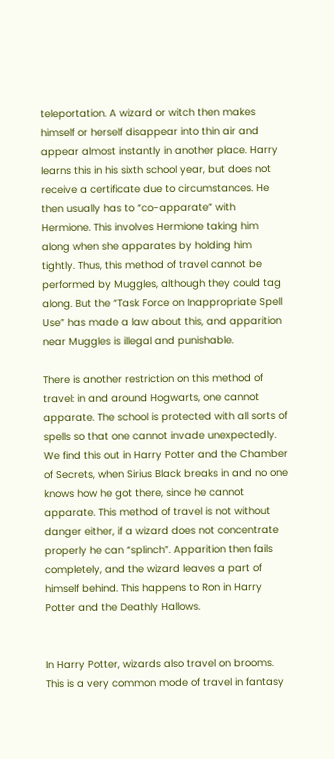teleportation. A wizard or witch then makes himself or herself disappear into thin air and appear almost instantly in another place. Harry learns this in his sixth school year, but does not receive a certificate due to circumstances. He then usually has to “co-apparate” with Hermione. This involves Hermione taking him along when she apparates by holding him tightly. Thus, this method of travel cannot be performed by Muggles, although they could tag along. But the “Task Force on Inappropriate Spell Use” has made a law about this, and apparition near Muggles is illegal and punishable.

There is another restriction on this method of travel: in and around Hogwarts, one cannot apparate. The school is protected with all sorts of spells so that one cannot invade unexpectedly. We find this out in Harry Potter and the Chamber of Secrets, when Sirius Black breaks in and no one knows how he got there, since he cannot apparate. This method of travel is not without danger either, if a wizard does not concentrate properly he can “splinch”. Apparition then fails completely, and the wizard leaves a part of himself behind. This happens to Ron in Harry Potter and the Deathly Hallows.


In Harry Potter, wizards also travel on brooms. This is a very common mode of travel in fantasy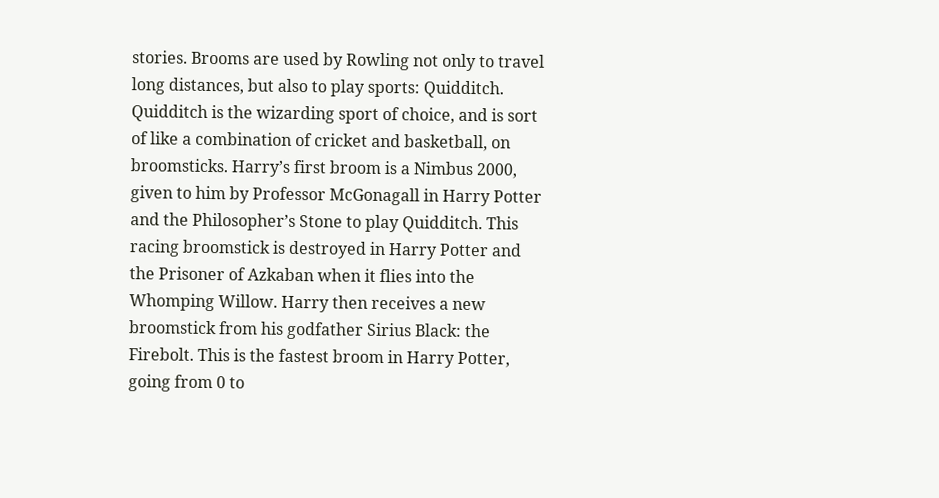stories. Brooms are used by Rowling not only to travel long distances, but also to play sports: Quidditch. Quidditch is the wizarding sport of choice, and is sort of like a combination of cricket and basketball, on broomsticks. Harry’s first broom is a Nimbus 2000, given to him by Professor McGonagall in Harry Potter and the Philosopher’s Stone to play Quidditch. This racing broomstick is destroyed in Harry Potter and the Prisoner of Azkaban when it flies into the Whomping Willow. Harry then receives a new broomstick from his godfather Sirius Black: the Firebolt. This is the fastest broom in Harry Potter, going from 0 to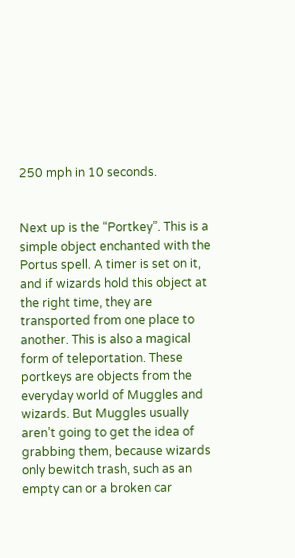250 mph in 10 seconds.


Next up is the “Portkey”. This is a simple object enchanted with the Portus spell. A timer is set on it, and if wizards hold this object at the right time, they are transported from one place to another. This is also a magical form of teleportation. These portkeys are objects from the everyday world of Muggles and wizards. But Muggles usually aren’t going to get the idea of grabbing them, because wizards only bewitch trash, such as an empty can or a broken car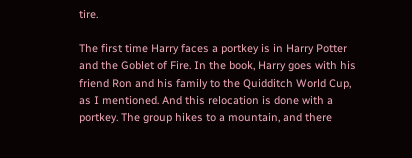tire.

The first time Harry faces a portkey is in Harry Potter and the Goblet of Fire. In the book, Harry goes with his friend Ron and his family to the Quidditch World Cup, as I mentioned. And this relocation is done with a portkey. The group hikes to a mountain, and there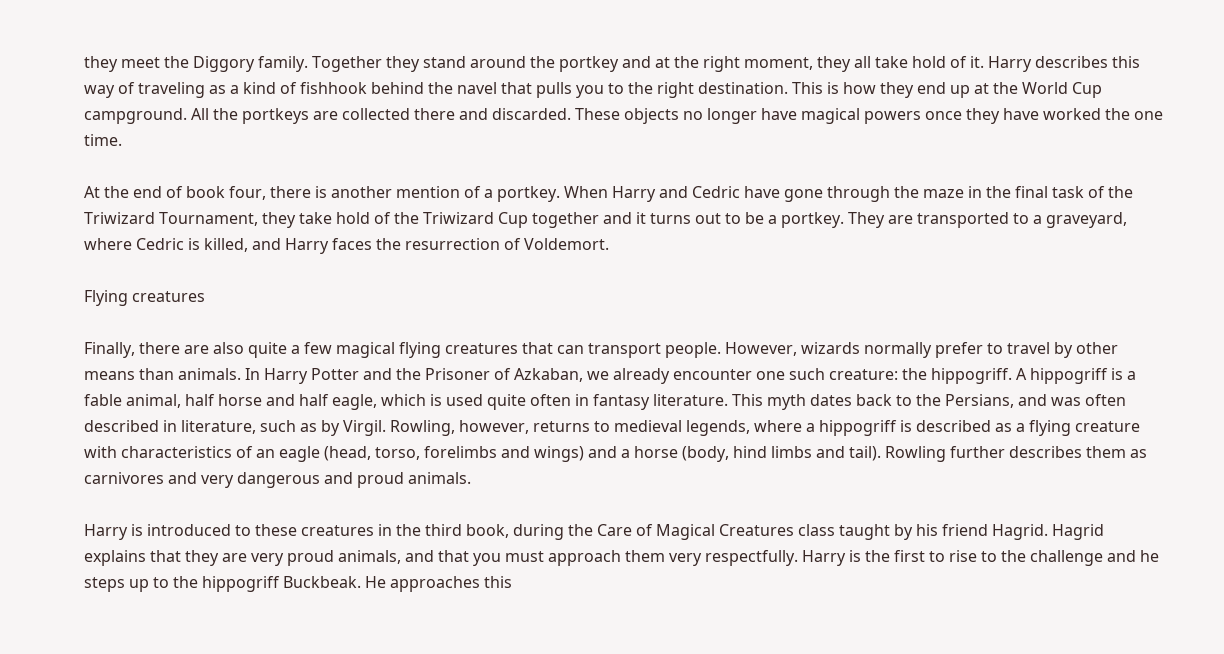they meet the Diggory family. Together they stand around the portkey and at the right moment, they all take hold of it. Harry describes this way of traveling as a kind of fishhook behind the navel that pulls you to the right destination. This is how they end up at the World Cup campground. All the portkeys are collected there and discarded. These objects no longer have magical powers once they have worked the one time.

At the end of book four, there is another mention of a portkey. When Harry and Cedric have gone through the maze in the final task of the Triwizard Tournament, they take hold of the Triwizard Cup together and it turns out to be a portkey. They are transported to a graveyard, where Cedric is killed, and Harry faces the resurrection of Voldemort.

Flying creatures

Finally, there are also quite a few magical flying creatures that can transport people. However, wizards normally prefer to travel by other means than animals. In Harry Potter and the Prisoner of Azkaban, we already encounter one such creature: the hippogriff. A hippogriff is a fable animal, half horse and half eagle, which is used quite often in fantasy literature. This myth dates back to the Persians, and was often described in literature, such as by Virgil. Rowling, however, returns to medieval legends, where a hippogriff is described as a flying creature with characteristics of an eagle (head, torso, forelimbs and wings) and a horse (body, hind limbs and tail). Rowling further describes them as carnivores and very dangerous and proud animals.

Harry is introduced to these creatures in the third book, during the Care of Magical Creatures class taught by his friend Hagrid. Hagrid explains that they are very proud animals, and that you must approach them very respectfully. Harry is the first to rise to the challenge and he steps up to the hippogriff Buckbeak. He approaches this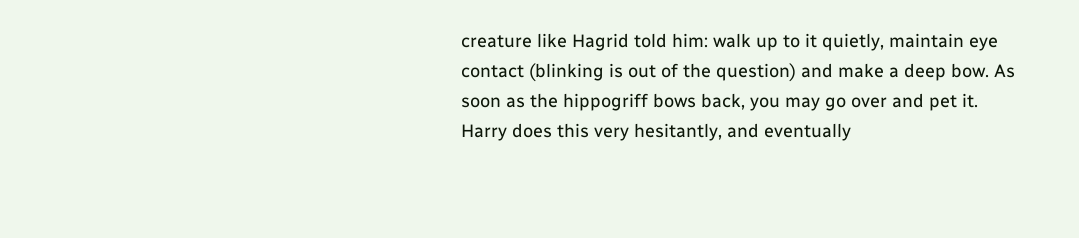creature like Hagrid told him: walk up to it quietly, maintain eye contact (blinking is out of the question) and make a deep bow. As soon as the hippogriff bows back, you may go over and pet it. Harry does this very hesitantly, and eventually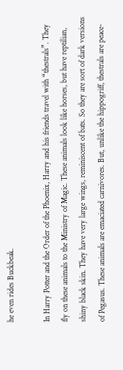he even rides Buckbeak.

In Harry Potter and the Order of the Phoenix, Harry and his friends travel with “thestrals”. They fly on these animals to the Ministry of Magic. These animals look like horses, but have reptilian, shiny black skin. They have very large wings, reminiscent of bats. So they are sort of dark versions of Pegasus. These animals are emaciated carnivores. But, unlike the hippogriff, thestrals are peace-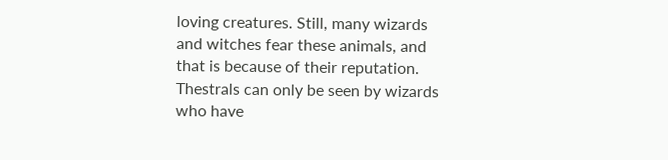loving creatures. Still, many wizards and witches fear these animals, and that is because of their reputation. Thestrals can only be seen by wizards who have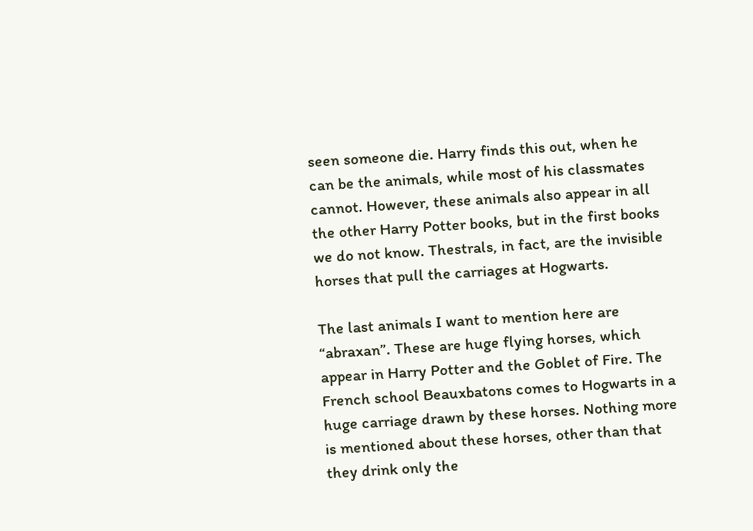seen someone die. Harry finds this out, when he can be the animals, while most of his classmates cannot. However, these animals also appear in all the other Harry Potter books, but in the first books we do not know. Thestrals, in fact, are the invisible horses that pull the carriages at Hogwarts.

The last animals I want to mention here are “abraxan”. These are huge flying horses, which appear in Harry Potter and the Goblet of Fire. The French school Beauxbatons comes to Hogwarts in a huge carriage drawn by these horses. Nothing more is mentioned about these horses, other than that they drink only the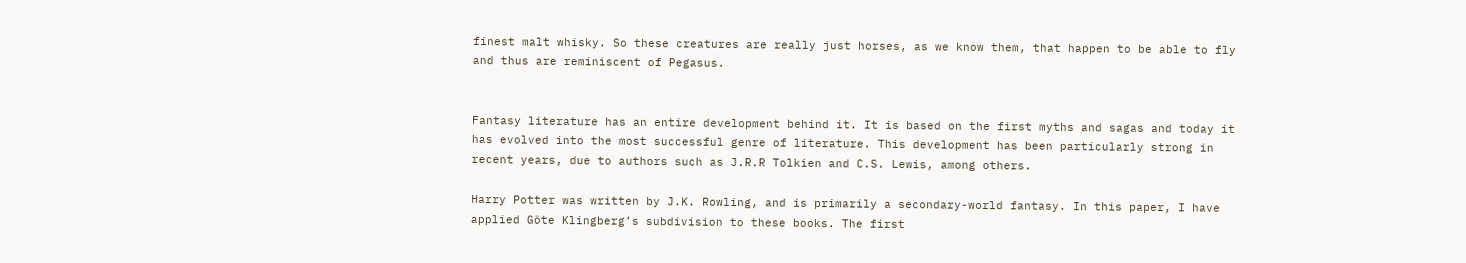finest malt whisky. So these creatures are really just horses, as we know them, that happen to be able to fly and thus are reminiscent of Pegasus.


Fantasy literature has an entire development behind it. It is based on the first myths and sagas and today it has evolved into the most successful genre of literature. This development has been particularly strong in recent years, due to authors such as J.R.R Tolkien and C.S. Lewis, among others.

Harry Potter was written by J.K. Rowling, and is primarily a secondary-world fantasy. In this paper, I have applied Göte Klingberg’s subdivision to these books. The first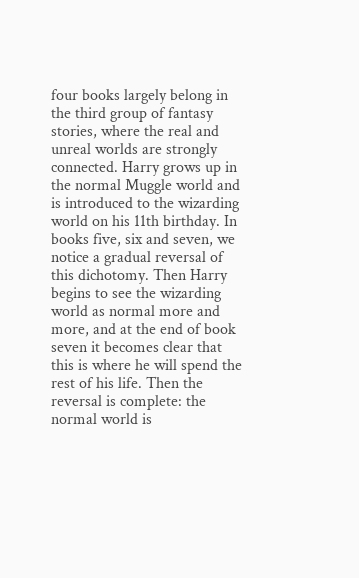four books largely belong in the third group of fantasy stories, where the real and unreal worlds are strongly connected. Harry grows up in the normal Muggle world and is introduced to the wizarding world on his 11th birthday. In books five, six and seven, we notice a gradual reversal of this dichotomy. Then Harry begins to see the wizarding world as normal more and more, and at the end of book seven it becomes clear that this is where he will spend the rest of his life. Then the reversal is complete: the normal world is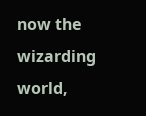now the wizarding world,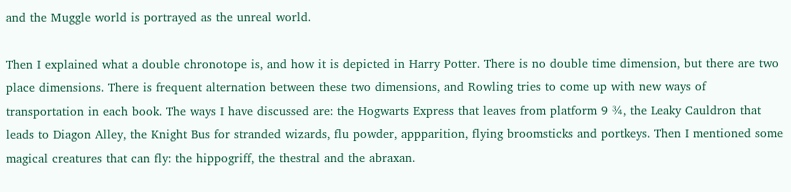and the Muggle world is portrayed as the unreal world.

Then I explained what a double chronotope is, and how it is depicted in Harry Potter. There is no double time dimension, but there are two place dimensions. There is frequent alternation between these two dimensions, and Rowling tries to come up with new ways of transportation in each book. The ways I have discussed are: the Hogwarts Express that leaves from platform 9 ¾, the Leaky Cauldron that leads to Diagon Alley, the Knight Bus for stranded wizards, flu powder, appparition, flying broomsticks and portkeys. Then I mentioned some magical creatures that can fly: the hippogriff, the thestral and the abraxan.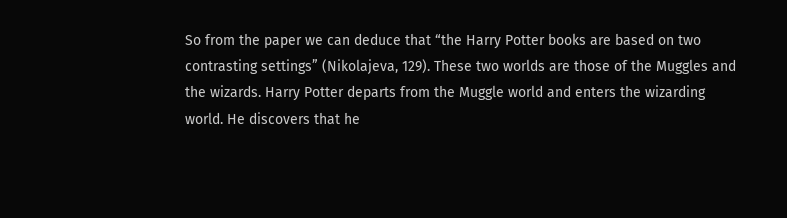So from the paper we can deduce that “the Harry Potter books are based on two contrasting settings” (Nikolajeva, 129). These two worlds are those of the Muggles and the wizards. Harry Potter departs from the Muggle world and enters the wizarding world. He discovers that he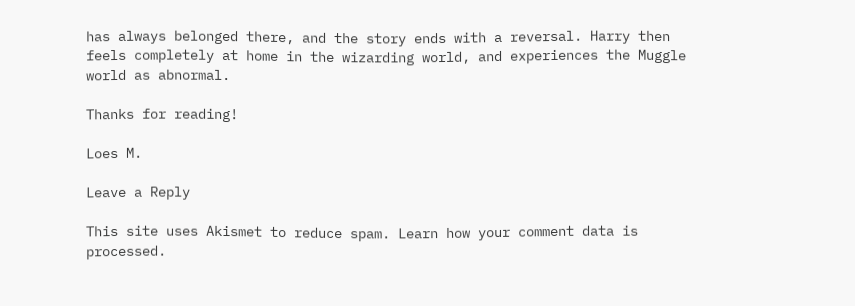has always belonged there, and the story ends with a reversal. Harry then feels completely at home in the wizarding world, and experiences the Muggle world as abnormal.

Thanks for reading!

Loes M.

Leave a Reply

This site uses Akismet to reduce spam. Learn how your comment data is processed.